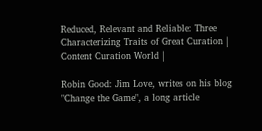Reduced, Relevant and Reliable: Three Characterizing Traits of Great Curation | Content Curation World |

Robin Good: Jim Love, writes on his blog "Change the Game", a long article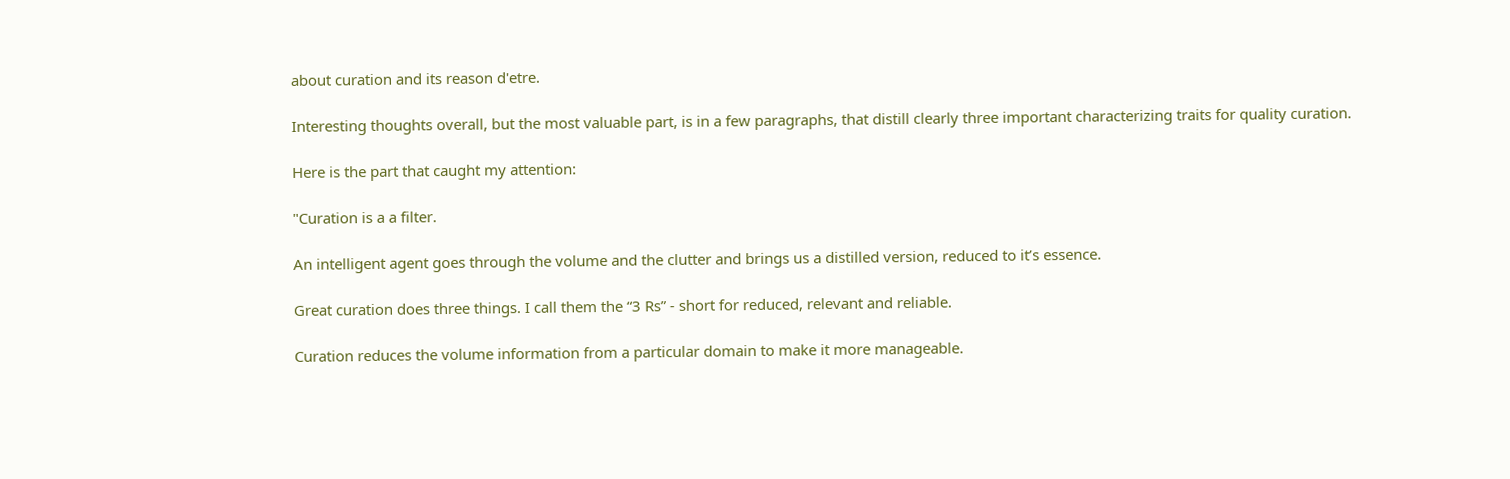about curation and its reason d'etre.

Interesting thoughts overall, but the most valuable part, is in a few paragraphs, that distill clearly three important characterizing traits for quality curation.

Here is the part that caught my attention:

"Curation is a a filter.

An intelligent agent goes through the volume and the clutter and brings us a distilled version, reduced to it’s essence.

Great curation does three things. I call them the “3 Rs” - short for reduced, relevant and reliable.

Curation reduces the volume information from a particular domain to make it more manageable.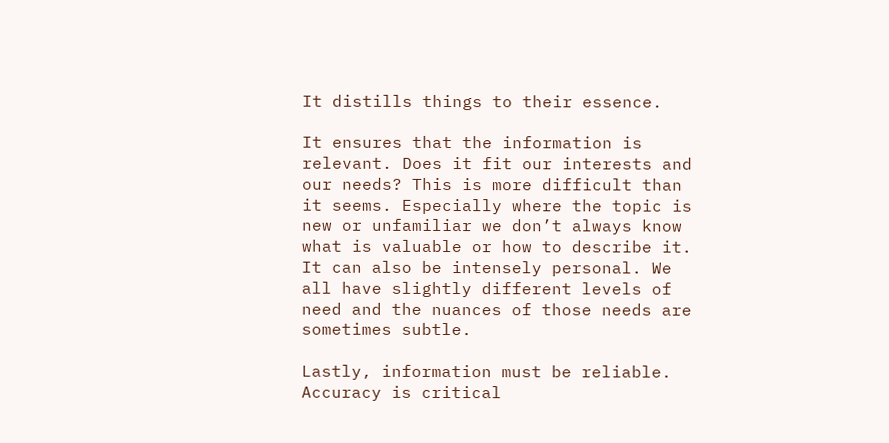It distills things to their essence.

It ensures that the information is relevant. Does it fit our interests and our needs? This is more difficult than it seems. Especially where the topic is new or unfamiliar we don’t always know what is valuable or how to describe it. It can also be intensely personal. We all have slightly different levels of need and the nuances of those needs are sometimes subtle.

Lastly, information must be reliable. Accuracy is critical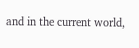and in the current world,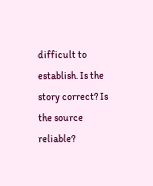difficult to establish. Is the story correct? Is the source reliable?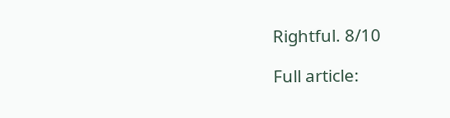Rightful. 8/10

Full article: